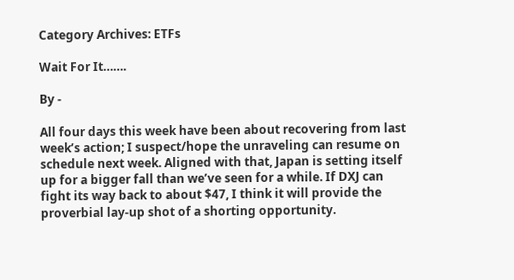Category Archives: ETFs

Wait For It…….

By -

All four days this week have been about recovering from last week’s action; I suspect/hope the unraveling can resume on schedule next week. Aligned with that, Japan is setting itself up for a bigger fall than we’ve seen for a while. If DXJ can fight its way back to about $47, I think it will provide the proverbial lay-up shot of a shorting opportunity.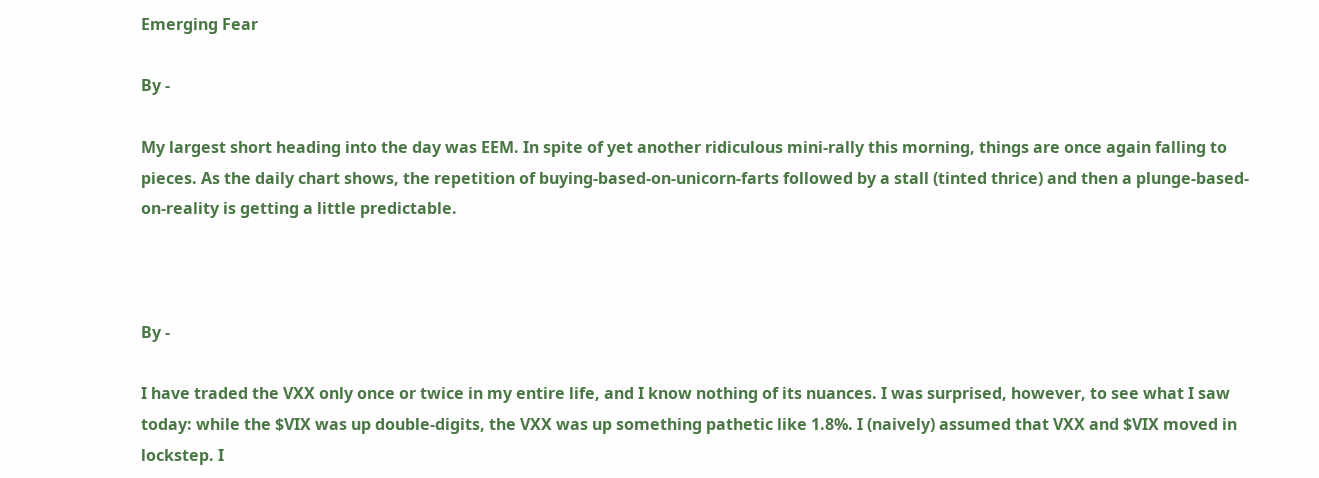Emerging Fear

By -

My largest short heading into the day was EEM. In spite of yet another ridiculous mini-rally this morning, things are once again falling to pieces. As the daily chart shows, the repetition of buying-based-on-unicorn-farts followed by a stall (tinted thrice) and then a plunge-based-on-reality is getting a little predictable.



By -

I have traded the VXX only once or twice in my entire life, and I know nothing of its nuances. I was surprised, however, to see what I saw today: while the $VIX was up double-digits, the VXX was up something pathetic like 1.8%. I (naively) assumed that VXX and $VIX moved in lockstep. I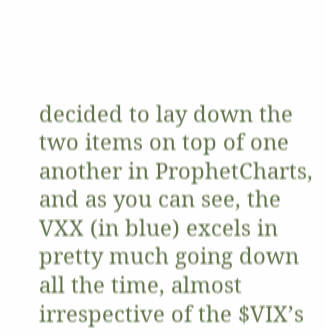decided to lay down the two items on top of one another in ProphetCharts, and as you can see, the VXX (in blue) excels in pretty much going down all the time, almost irrespective of the $VIX’s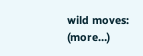wild moves: (more…)